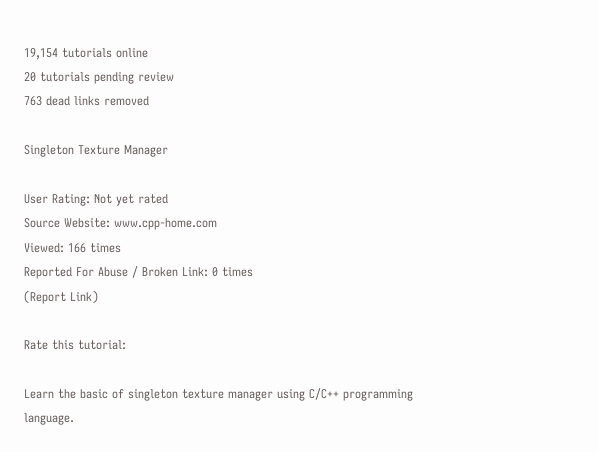19,154 tutorials online
20 tutorials pending review
763 dead links removed

Singleton Texture Manager

User Rating: Not yet rated
Source Website: www.cpp-home.com
Viewed: 166 times
Reported For Abuse / Broken Link: 0 times
(Report Link)

Rate this tutorial:

Learn the basic of singleton texture manager using C/C++ programming language.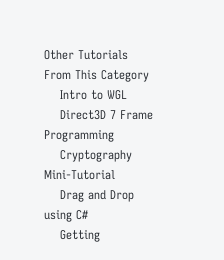Other Tutorials From This Category
    Intro to WGL
    Direct3D 7 Frame Programming
    Cryptography Mini-Tutorial
    Drag and Drop using C#
    Getting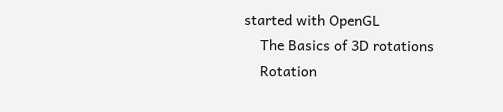started with OpenGL
    The Basics of 3D rotations
    Rotation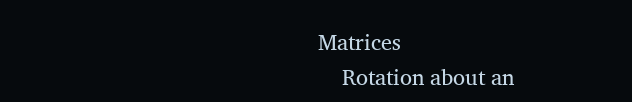Matrices
    Rotation about an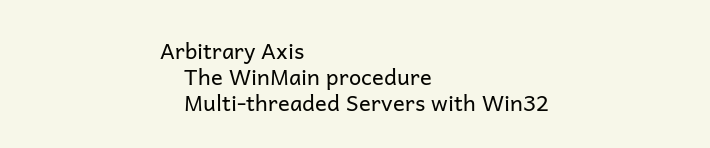Arbitrary Axis
    The WinMain procedure
    Multi-threaded Servers with Win32